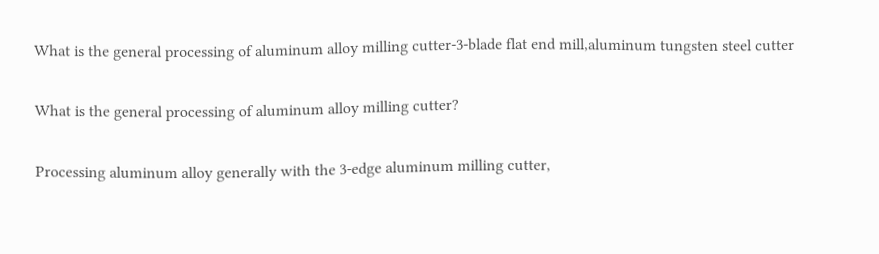What is the general processing of aluminum alloy milling cutter-3-blade flat end mill,aluminum tungsten steel cutter

What is the general processing of aluminum alloy milling cutter?

Processing aluminum alloy generally with the 3-edge aluminum milling cutter,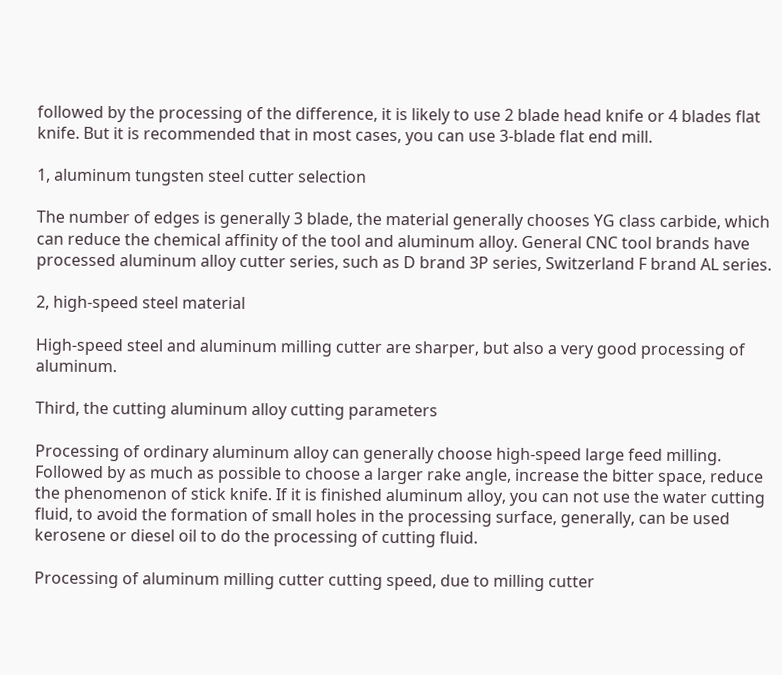followed by the processing of the difference, it is likely to use 2 blade head knife or 4 blades flat knife. But it is recommended that in most cases, you can use 3-blade flat end mill.

1, aluminum tungsten steel cutter selection

The number of edges is generally 3 blade, the material generally chooses YG class carbide, which can reduce the chemical affinity of the tool and aluminum alloy. General CNC tool brands have processed aluminum alloy cutter series, such as D brand 3P series, Switzerland F brand AL series.

2, high-speed steel material

High-speed steel and aluminum milling cutter are sharper, but also a very good processing of aluminum.

Third, the cutting aluminum alloy cutting parameters

Processing of ordinary aluminum alloy can generally choose high-speed large feed milling. Followed by as much as possible to choose a larger rake angle, increase the bitter space, reduce the phenomenon of stick knife. If it is finished aluminum alloy, you can not use the water cutting fluid, to avoid the formation of small holes in the processing surface, generally, can be used kerosene or diesel oil to do the processing of cutting fluid.

Processing of aluminum milling cutter cutting speed, due to milling cutter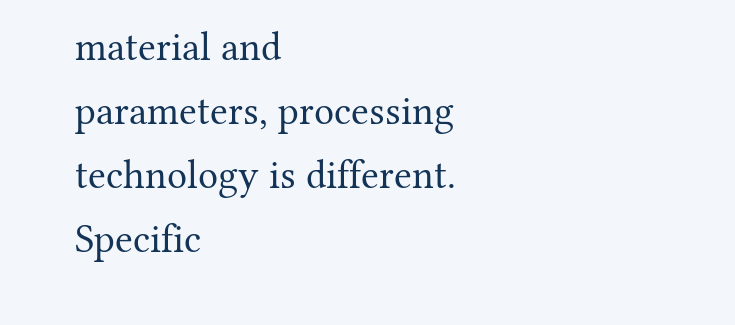material and parameters, processing technology is different. Specific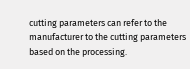cutting parameters can refer to the manufacturer to the cutting parameters based on the processing.